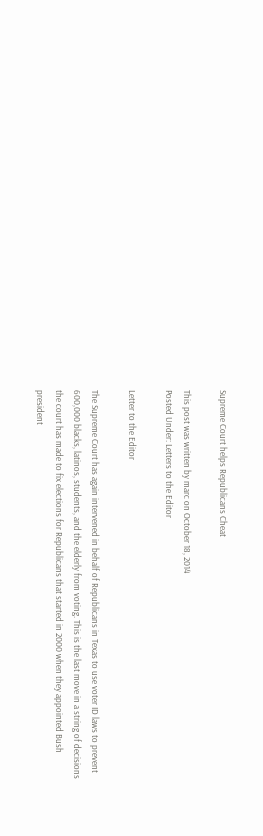Supreme Court helps Republicans Cheat

This post was written by marc on October 18, 2014
Posted Under: Letters to the Editor

Letter to the Editor

The Supreme Court has again intervened in behalf of Republicans in Texas to use voter ID laws to prevent 600,000 blacks, latinos, students, and the elderly from voting. This is the last move in a string of decisions the court has made to fix elections for Republicans that started in 2000 when they appointed Bush president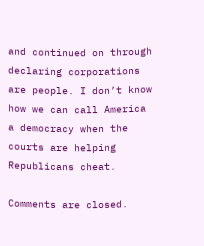and continued on through declaring corporations are people. I don’t know how we can call America a democracy when the courts are helping Republicans cheat.

Comments are closed.